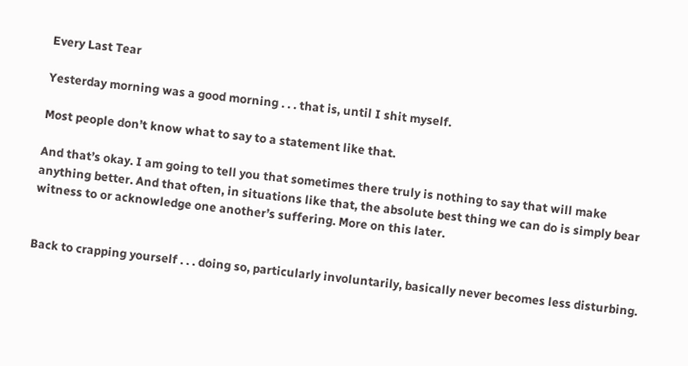Every Last Tear

Yesterday morning was a good morning . . . that is, until I shit myself.

Most people don’t know what to say to a statement like that.

And that’s okay. I am going to tell you that sometimes there truly is nothing to say that will make anything better. And that often, in situations like that, the absolute best thing we can do is simply bear witness to or acknowledge one another’s suffering. More on this later.


Back to crapping yourself . . . doing so, particularly involuntarily, basically never becomes less disturbing.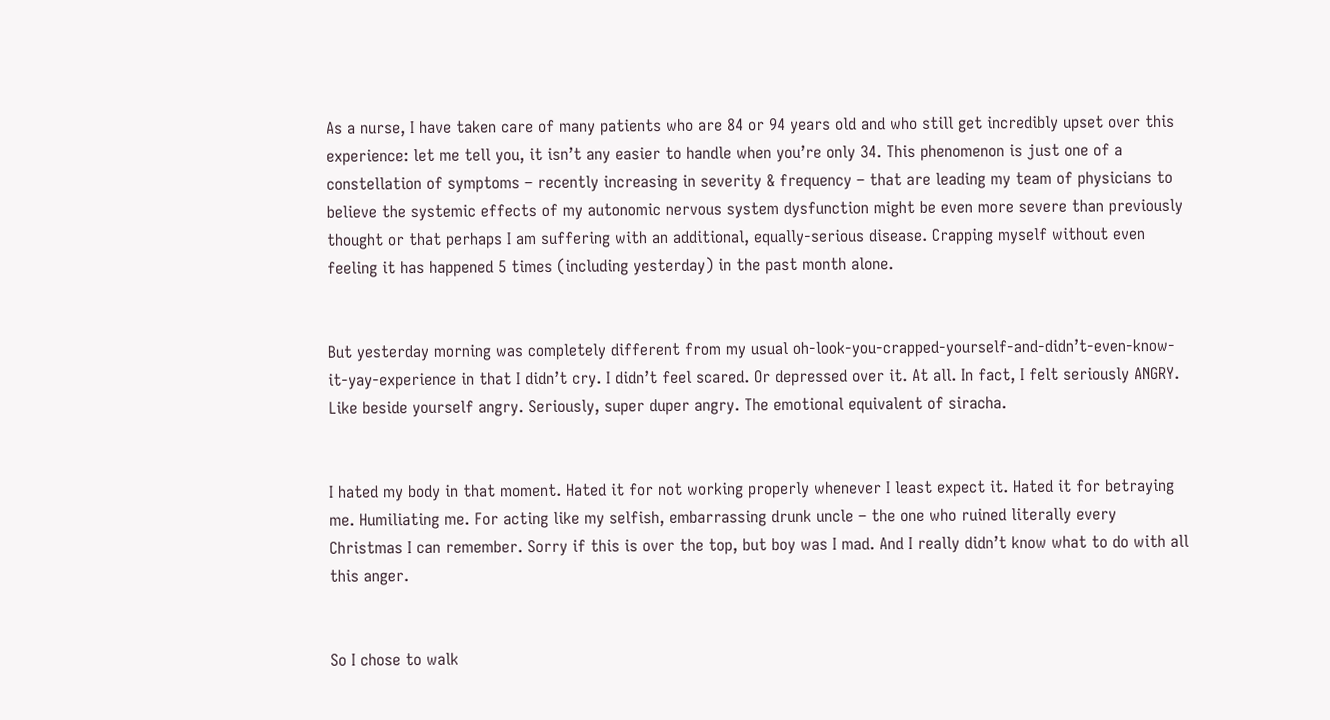As a nurse, I have taken care of many patients who are 84 or 94 years old and who still get incredibly upset over this experience: let me tell you, it isn’t any easier to handle when you’re only 34. This phenomenon is just one of a constellation of symptoms – recently increasing in severity & frequency – that are leading my team of physicians to believe the systemic effects of my autonomic nervous system dysfunction might be even more severe than previously thought or that perhaps I am suffering with an additional, equally-serious disease. Crapping myself without even feeling it has happened 5 times (including yesterday) in the past month alone.


But yesterday morning was completely different from my usual oh-look-you-crapped-yourself-and-didn’t-even-know-it-yay-experience in that I didn’t cry. I didn’t feel scared. Or depressed over it. At all. In fact, I felt seriously ANGRY. Like beside yourself angry. Seriously, super duper angry. The emotional equivalent of siracha.


I hated my body in that moment. Hated it for not working properly whenever I least expect it. Hated it for betraying me. Humiliating me. For acting like my selfish, embarrassing drunk uncle – the one who ruined literally every Christmas I can remember. Sorry if this is over the top, but boy was I mad. And I really didn’t know what to do with all this anger.


So I chose to walk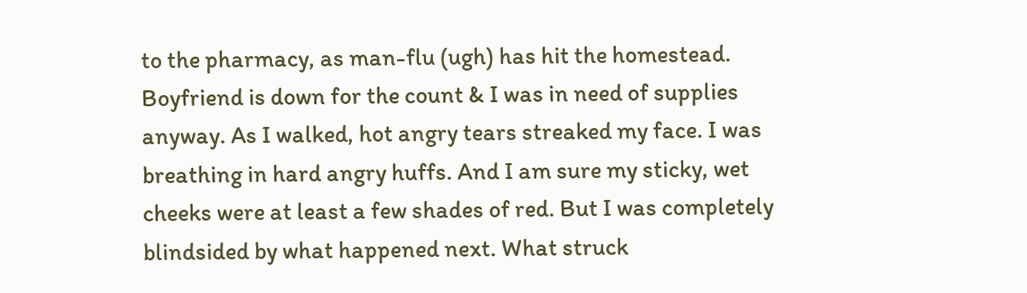to the pharmacy, as man-flu (ugh) has hit the homestead. Boyfriend is down for the count & I was in need of supplies anyway. As I walked, hot angry tears streaked my face. I was breathing in hard angry huffs. And I am sure my sticky, wet cheeks were at least a few shades of red. But I was completely blindsided by what happened next. What struck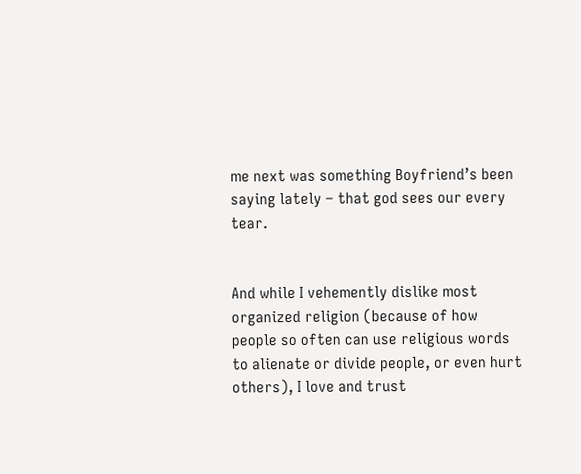me next was something Boyfriend’s been saying lately – that god sees our every tear.


And while I vehemently dislike most organized religion (because of how people so often can use religious words to alienate or divide people, or even hurt others), I love and trust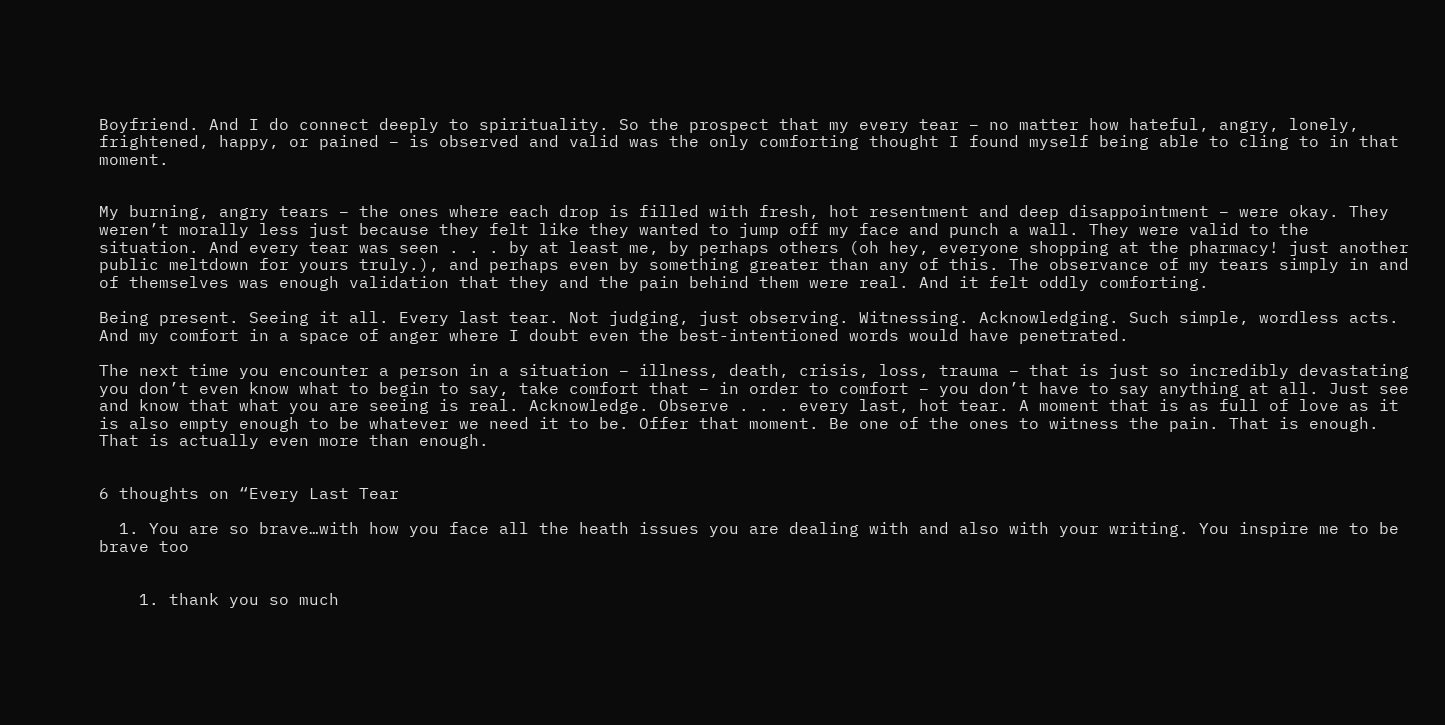Boyfriend. And I do connect deeply to spirituality. So the prospect that my every tear – no matter how hateful, angry, lonely, frightened, happy, or pained – is observed and valid was the only comforting thought I found myself being able to cling to in that moment.


My burning, angry tears – the ones where each drop is filled with fresh, hot resentment and deep disappointment – were okay. They weren’t morally less just because they felt like they wanted to jump off my face and punch a wall. They were valid to the situation. And every tear was seen . . . by at least me, by perhaps others (oh hey, everyone shopping at the pharmacy! just another public meltdown for yours truly.), and perhaps even by something greater than any of this. The observance of my tears simply in and of themselves was enough validation that they and the pain behind them were real. And it felt oddly comforting.

Being present. Seeing it all. Every last tear. Not judging, just observing. Witnessing. Acknowledging. Such simple, wordless acts. And my comfort in a space of anger where I doubt even the best-intentioned words would have penetrated.

The next time you encounter a person in a situation – illness, death, crisis, loss, trauma – that is just so incredibly devastating you don’t even know what to begin to say, take comfort that – in order to comfort – you don’t have to say anything at all. Just see and know that what you are seeing is real. Acknowledge. Observe . . . every last, hot tear. A moment that is as full of love as it is also empty enough to be whatever we need it to be. Offer that moment. Be one of the ones to witness the pain. That is enough. That is actually even more than enough.


6 thoughts on “Every Last Tear

  1. You are so brave…with how you face all the heath issues you are dealing with and also with your writing. You inspire me to be brave too


    1. thank you so much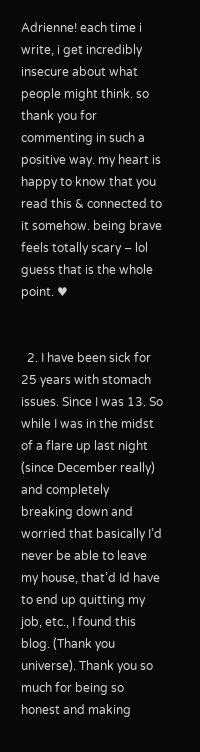Adrienne! each time i write, i get incredibly insecure about what people might think. so thank you for commenting in such a positive way. my heart is happy to know that you read this & connected to it somehow. being brave feels totally scary – lol guess that is the whole point. ♥


  2. I have been sick for 25 years with stomach issues. Since I was 13. So while I was in the midst of a flare up last night (since December really) and completely breaking down and worried that basically I’d never be able to leave my house, that’d Id have to end up quitting my job, etc., I found this blog. (Thank you universe). Thank you so much for being so honest and making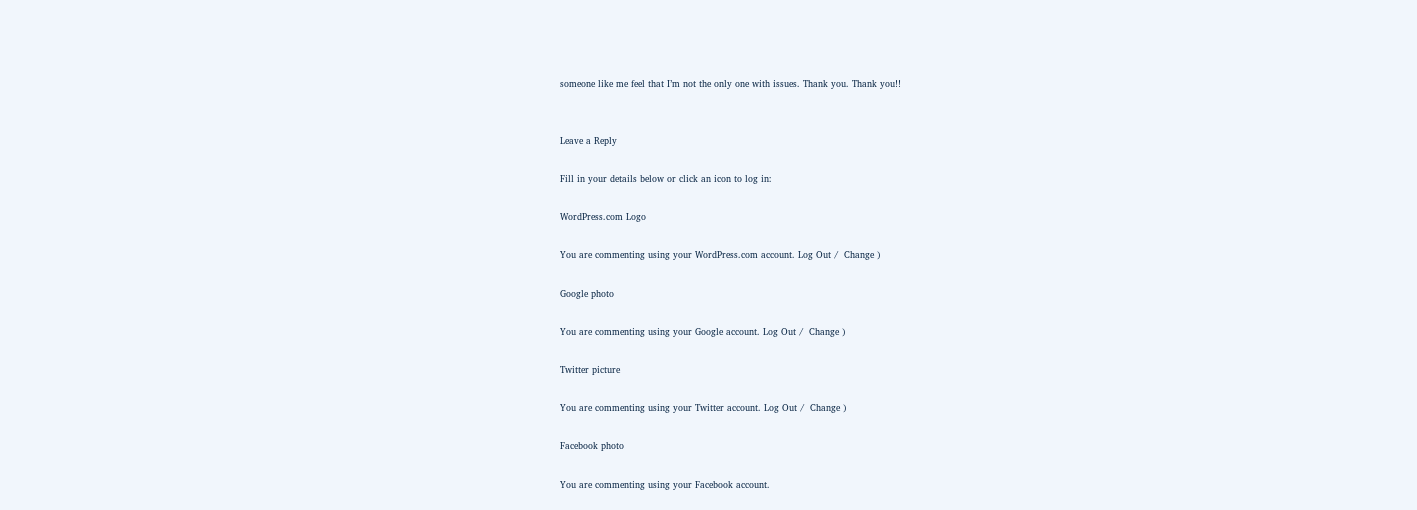someone like me feel that I’m not the only one with issues. Thank you. Thank you!!


Leave a Reply

Fill in your details below or click an icon to log in:

WordPress.com Logo

You are commenting using your WordPress.com account. Log Out /  Change )

Google photo

You are commenting using your Google account. Log Out /  Change )

Twitter picture

You are commenting using your Twitter account. Log Out /  Change )

Facebook photo

You are commenting using your Facebook account.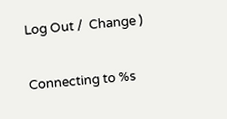Log Out /  Change )

Connecting to %s